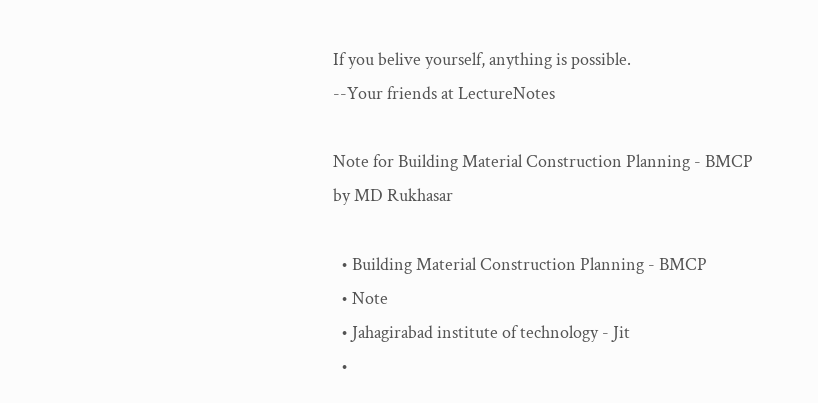If you belive yourself, anything is possible.
--Your friends at LectureNotes

Note for Building Material Construction Planning - BMCP by MD Rukhasar

  • Building Material Construction Planning - BMCP
  • Note
  • Jahagirabad institute of technology - Jit
  •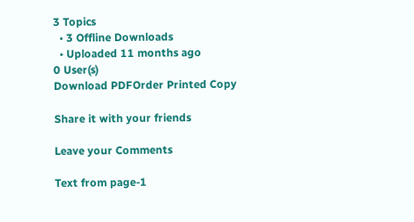3 Topics
  • 3 Offline Downloads
  • Uploaded 11 months ago
0 User(s)
Download PDFOrder Printed Copy

Share it with your friends

Leave your Comments

Text from page-1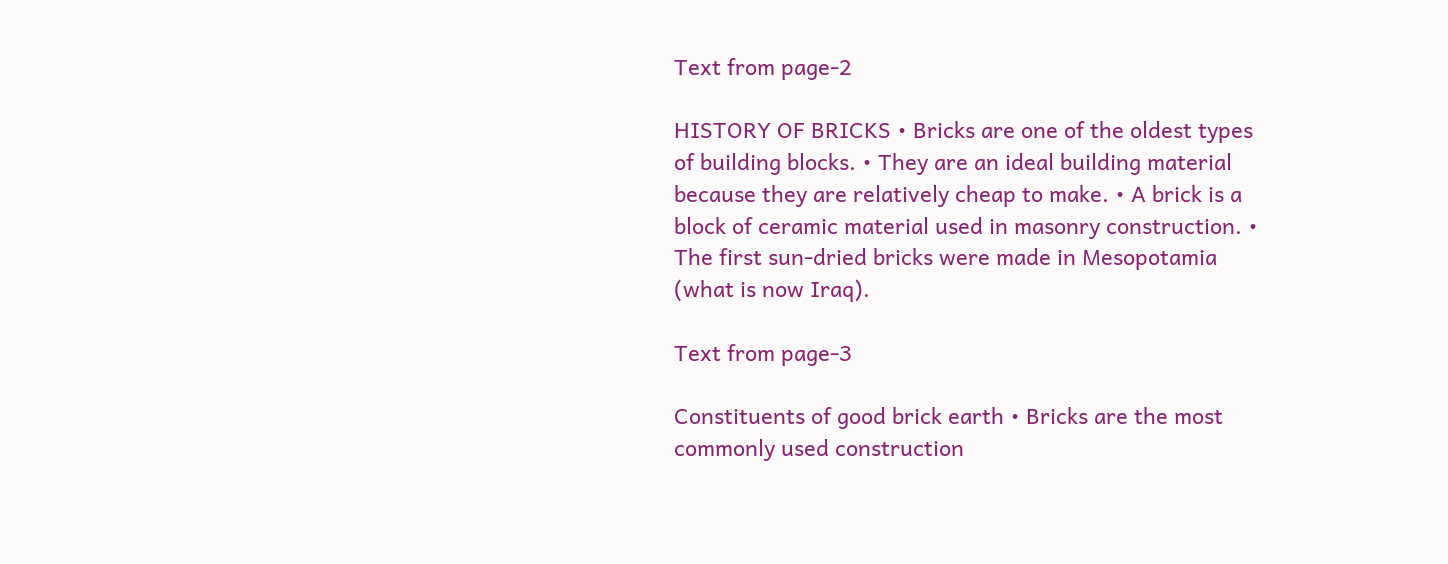Text from page-2

HISTORY OF BRICKS • Bricks are one of the oldest types of building blocks. • They are an ideal building material because they are relatively cheap to make. • A brick is a block of ceramic material used in masonry construction. • The first sun-dried bricks were made in Mesopotamia (what is now Iraq).

Text from page-3

Constituents of good brick earth • Bricks are the most commonly used construction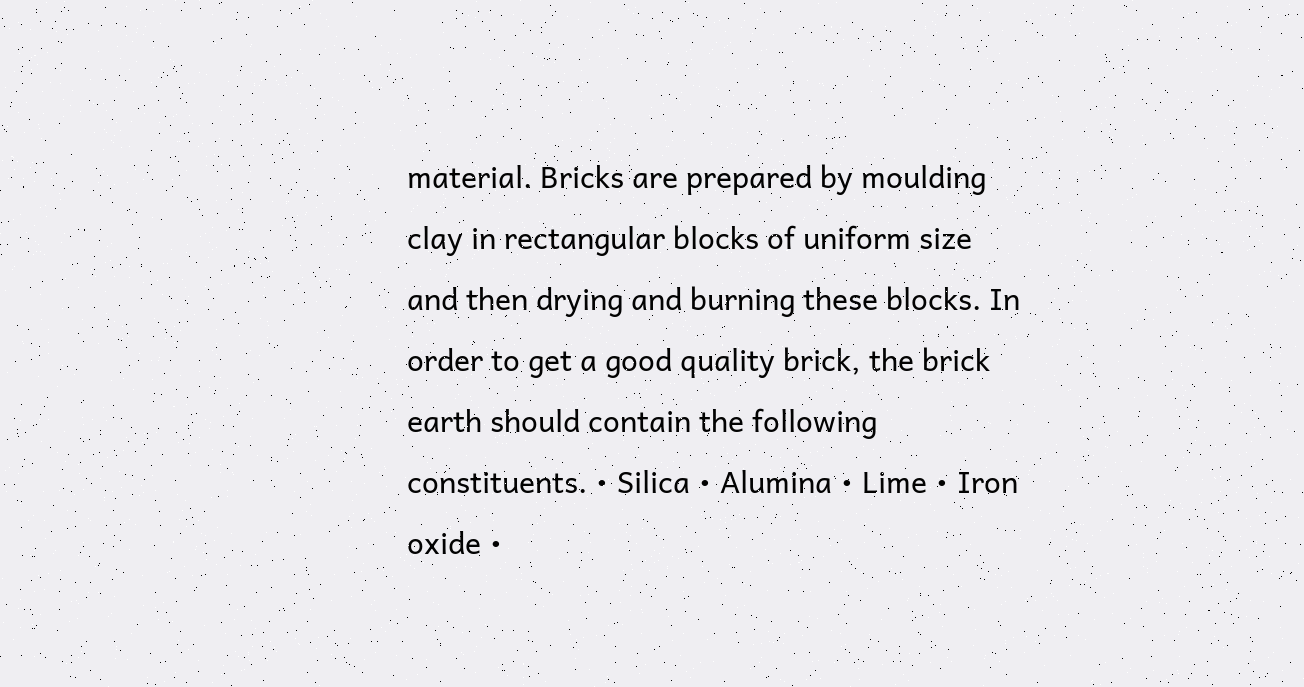material. Bricks are prepared by moulding clay in rectangular blocks of uniform size and then drying and burning these blocks. In order to get a good quality brick, the brick earth should contain the following constituents. • Silica • Alumina • Lime • Iron oxide •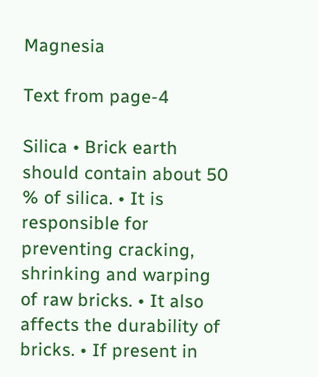Magnesia

Text from page-4

Silica • Brick earth should contain about 50 % of silica. • It is responsible for preventing cracking, shrinking and warping of raw bricks. • It also affects the durability of bricks. • If present in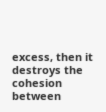excess, then it destroys the cohesion between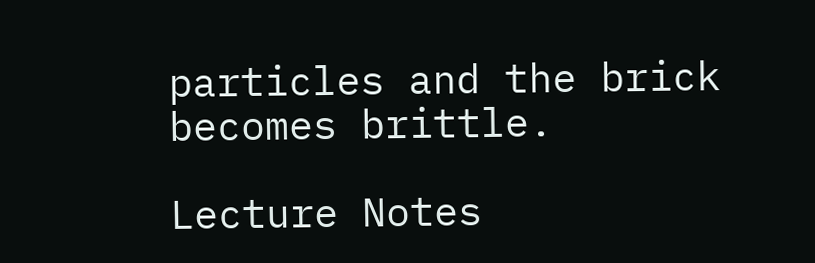particles and the brick becomes brittle.

Lecture Notes